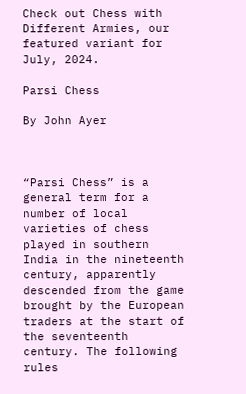Check out Chess with Different Armies, our featured variant for July, 2024.

Parsi Chess

By John Ayer



“Parsi Chess” is a general term for a number of local varieties of chess played in southern India in the nineteenth century, apparently descended from the game brought by the European traders at the start of the seventeenth century. The following rules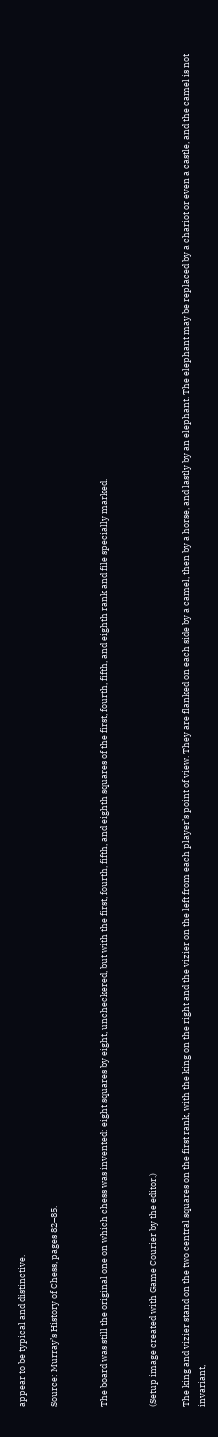appear to be typical and distinctive.

Source: Murray’s History of Chess, pages 82–85.


The board was still the original one on which chess was invented: eight squares by eight, uncheckered, but with the first, fourth, fifth, and eighth squares of the first, fourth, fifth, and eighth rank and file specially marked.


(Setup image created with Game Courier by the editor.)

The king and vizier stand on the two central squares on the first rank, with the king on the right and the vizier on the left from each player’s point of view. They are flanked on each side by a camel, then by a horse, and lastly by an elephant. The elephant may be replaced by a chariot or even a castle, and the camel is not invariant,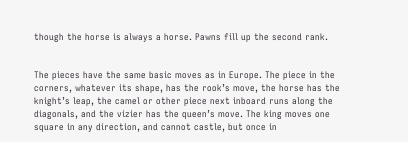though the horse is always a horse. Pawns fill up the second rank.


The pieces have the same basic moves as in Europe. The piece in the corners, whatever its shape, has the rook’s move, the horse has the knight’s leap, the camel or other piece next inboard runs along the diagonals, and the vizier has the queen’s move. The king moves one square in any direction, and cannot castle, but once in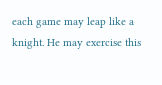each game may leap like a knight. He may exercise this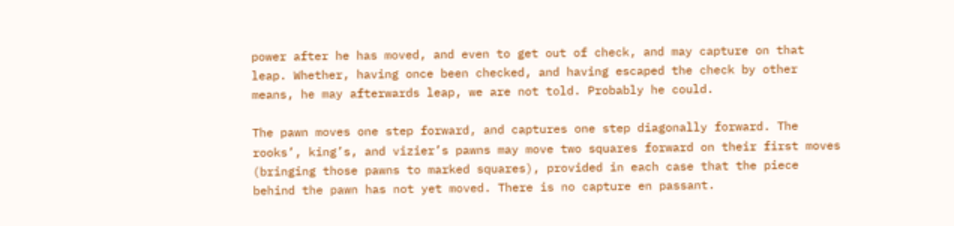power after he has moved, and even to get out of check, and may capture on that leap. Whether, having once been checked, and having escaped the check by other means, he may afterwards leap, we are not told. Probably he could.

The pawn moves one step forward, and captures one step diagonally forward. The rooks’, king’s, and vizier’s pawns may move two squares forward on their first moves (bringing those pawns to marked squares), provided in each case that the piece behind the pawn has not yet moved. There is no capture en passant.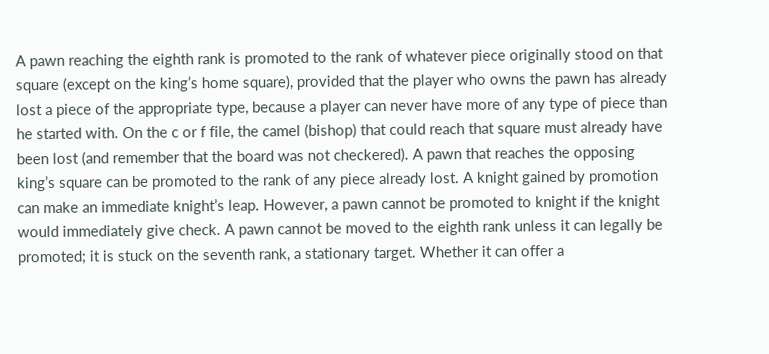A pawn reaching the eighth rank is promoted to the rank of whatever piece originally stood on that square (except on the king’s home square), provided that the player who owns the pawn has already lost a piece of the appropriate type, because a player can never have more of any type of piece than he started with. On the c or f file, the camel (bishop) that could reach that square must already have been lost (and remember that the board was not checkered). A pawn that reaches the opposing king’s square can be promoted to the rank of any piece already lost. A knight gained by promotion can make an immediate knight’s leap. However, a pawn cannot be promoted to knight if the knight would immediately give check. A pawn cannot be moved to the eighth rank unless it can legally be promoted; it is stuck on the seventh rank, a stationary target. Whether it can offer a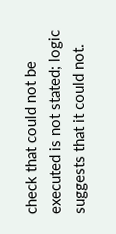check that could not be executed is not stated; logic suggests that it could not.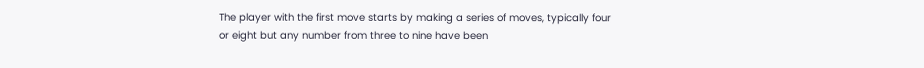The player with the first move starts by making a series of moves, typically four or eight but any number from three to nine have been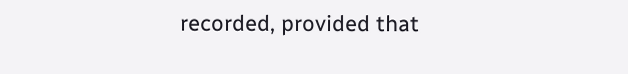recorded, provided that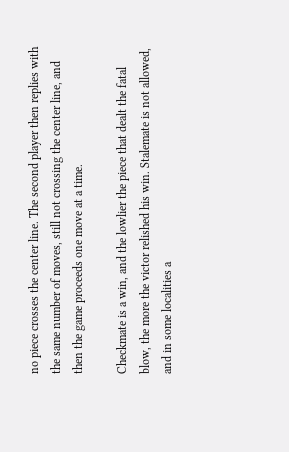no piece crosses the center line. The second player then replies with the same number of moves, still not crossing the center line, and then the game proceeds one move at a time.

Checkmate is a win, and the lowlier the piece that dealt the fatal blow, the more the victor relished his win. Stalemate is not allowed, and in some localities a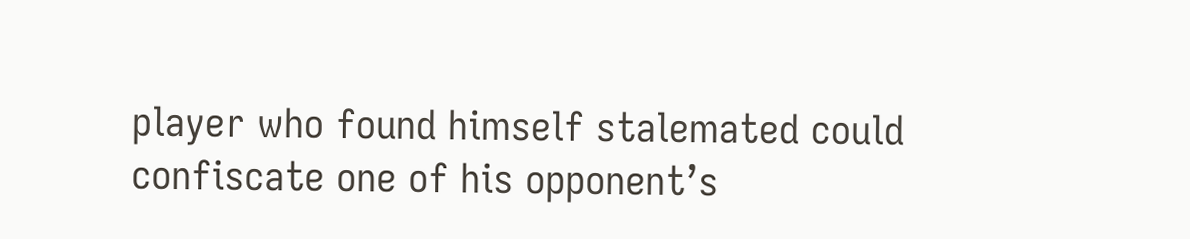player who found himself stalemated could confiscate one of his opponent’s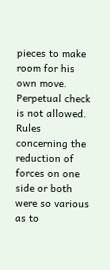pieces to make room for his own move. Perpetual check is not allowed. Rules concerning the reduction of forces on one side or both were so various as to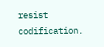resist codification.